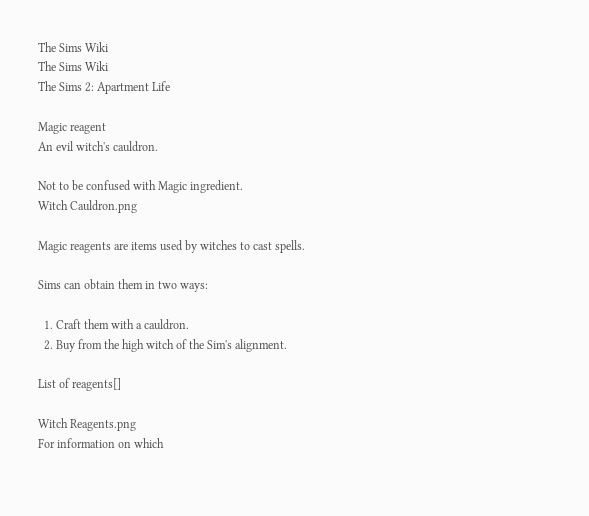The Sims Wiki
The Sims Wiki
The Sims 2: Apartment Life

Magic reagent
An evil witch's cauldron.

Not to be confused with Magic ingredient.
Witch Cauldron.png

Magic reagents are items used by witches to cast spells.

Sims can obtain them in two ways:

  1. Craft them with a cauldron.
  2. Buy from the high witch of the Sim's alignment.

List of reagents[]

Witch Reagents.png
For information on which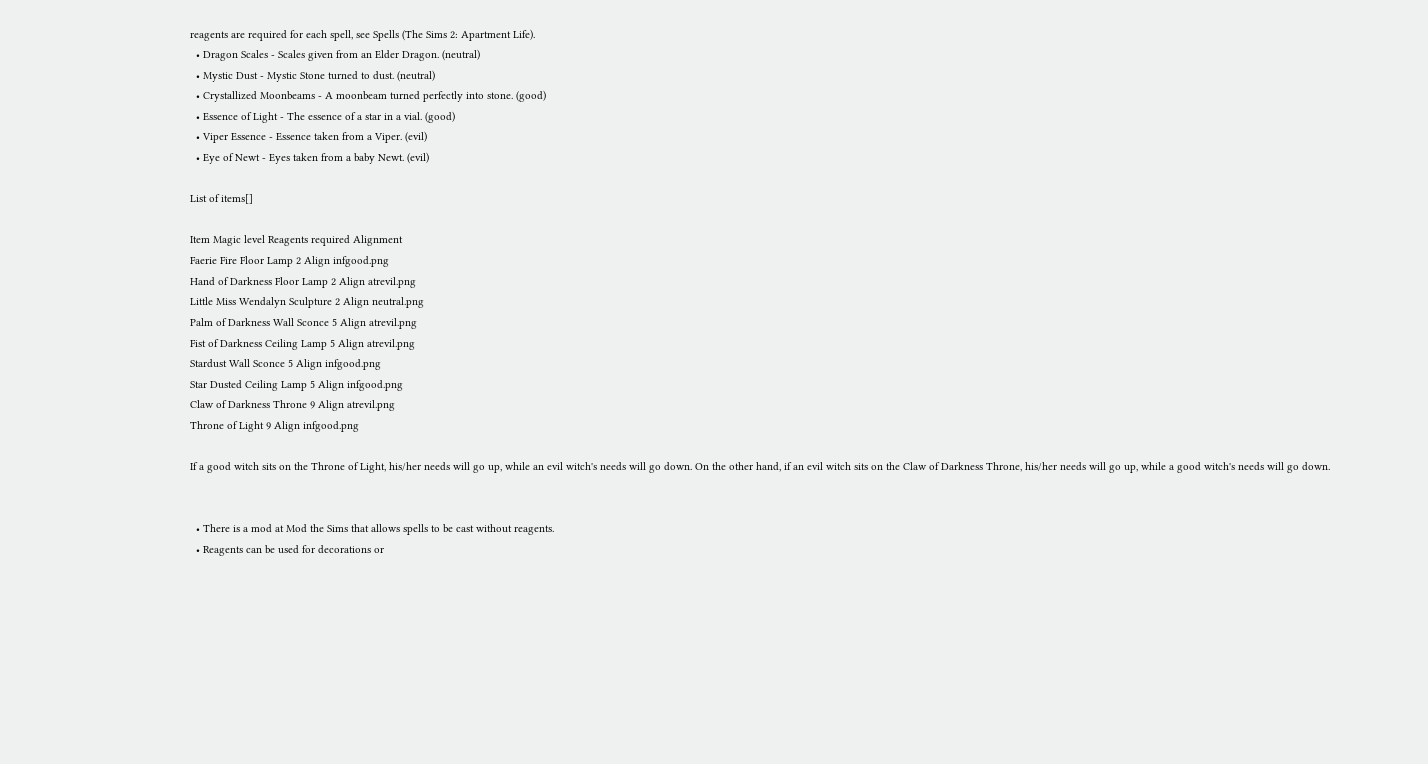reagents are required for each spell, see Spells (The Sims 2: Apartment Life).
  • Dragon Scales - Scales given from an Elder Dragon. (neutral)
  • Mystic Dust - Mystic Stone turned to dust. (neutral)
  • Crystallized Moonbeams - A moonbeam turned perfectly into stone. (good)
  • Essence of Light - The essence of a star in a vial. (good)
  • Viper Essence - Essence taken from a Viper. (evil)
  • Eye of Newt - Eyes taken from a baby Newt. (evil)

List of items[]

Item Magic level Reagents required Alignment
Faerie Fire Floor Lamp 2 Align infgood.png
Hand of Darkness Floor Lamp 2 Align atrevil.png
Little Miss Wendalyn Sculpture 2 Align neutral.png
Palm of Darkness Wall Sconce 5 Align atrevil.png
Fist of Darkness Ceiling Lamp 5 Align atrevil.png
Stardust Wall Sconce 5 Align infgood.png
Star Dusted Ceiling Lamp 5 Align infgood.png
Claw of Darkness Throne 9 Align atrevil.png
Throne of Light 9 Align infgood.png

If a good witch sits on the Throne of Light, his/her needs will go up, while an evil witch's needs will go down. On the other hand, if an evil witch sits on the Claw of Darkness Throne, his/her needs will go up, while a good witch's needs will go down.


  • There is a mod at Mod the Sims that allows spells to be cast without reagents.
  • Reagents can be used for decorations or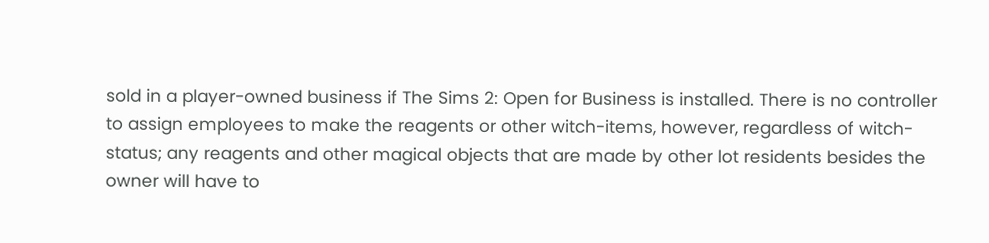sold in a player-owned business if The Sims 2: Open for Business is installed. There is no controller to assign employees to make the reagents or other witch-items, however, regardless of witch-status; any reagents and other magical objects that are made by other lot residents besides the owner will have to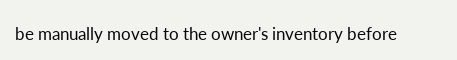be manually moved to the owner's inventory before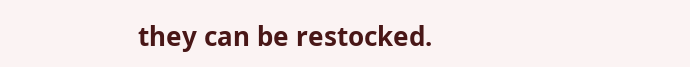they can be restocked.